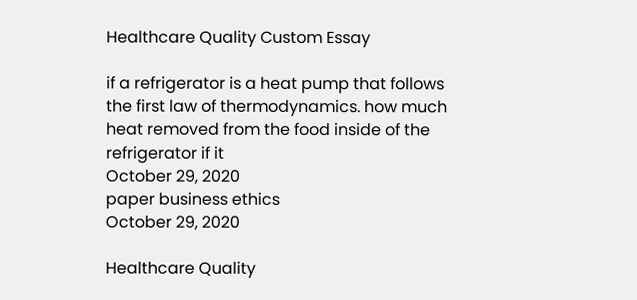Healthcare Quality Custom Essay

if a refrigerator is a heat pump that follows the first law of thermodynamics. how much heat removed from the food inside of the refrigerator if it
October 29, 2020
paper business ethics
October 29, 2020

Healthcare Quality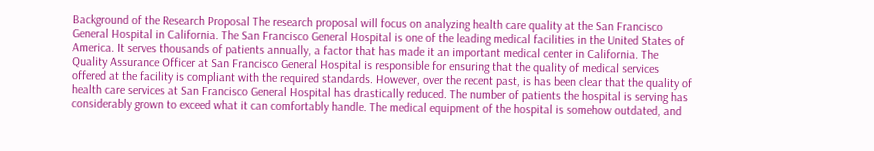Background of the Research Proposal The research proposal will focus on analyzing health care quality at the San Francisco General Hospital in California. The San Francisco General Hospital is one of the leading medical facilities in the United States of America. It serves thousands of patients annually, a factor that has made it an important medical center in California. The Quality Assurance Officer at San Francisco General Hospital is responsible for ensuring that the quality of medical services offered at the facility is compliant with the required standards. However, over the recent past, is has been clear that the quality of health care services at San Francisco General Hospital has drastically reduced. The number of patients the hospital is serving has considerably grown to exceed what it can comfortably handle. The medical equipment of the hospital is somehow outdated, and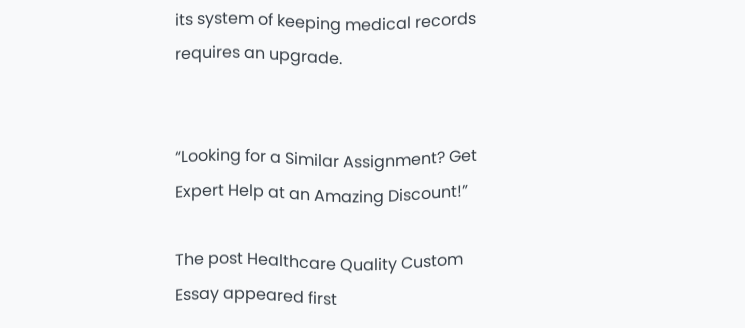its system of keeping medical records requires an upgrade.


“Looking for a Similar Assignment? Get Expert Help at an Amazing Discount!”

The post Healthcare Quality Custom Essay appeared first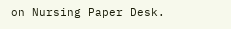on Nursing Paper Desk.